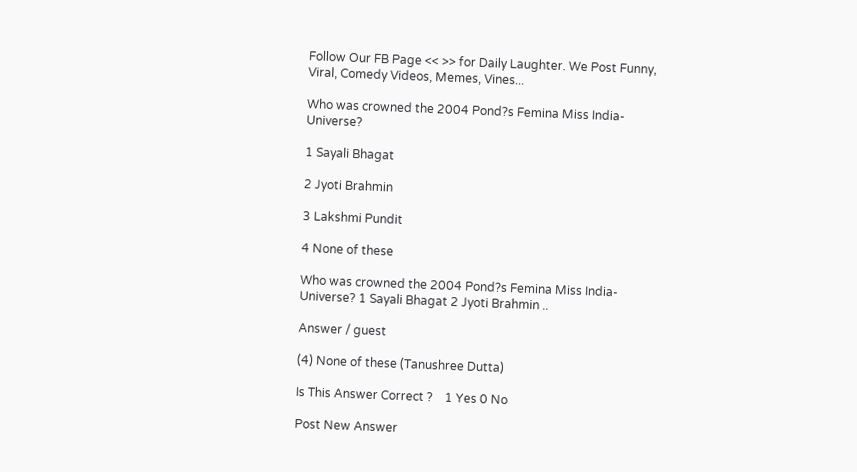Follow Our FB Page << >> for Daily Laughter. We Post Funny, Viral, Comedy Videos, Memes, Vines...

Who was crowned the 2004 Pond?s Femina Miss India-Universe?

1 Sayali Bhagat

2 Jyoti Brahmin

3 Lakshmi Pundit

4 None of these

Who was crowned the 2004 Pond?s Femina Miss India-Universe? 1 Sayali Bhagat 2 Jyoti Brahmin ..

Answer / guest

(4) None of these (Tanushree Dutta)

Is This Answer Correct ?    1 Yes 0 No

Post New Answer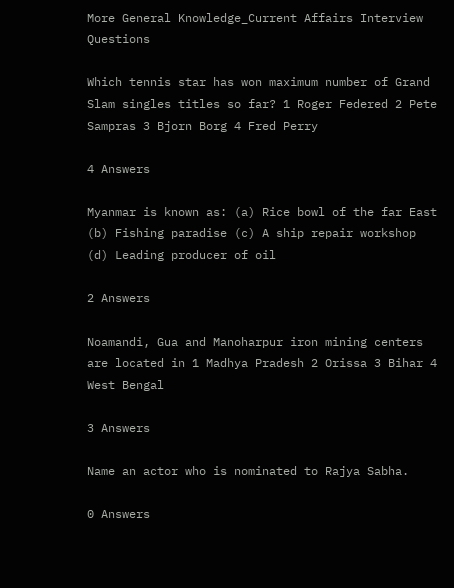More General Knowledge_Current Affairs Interview Questions

Which tennis star has won maximum number of Grand Slam singles titles so far? 1 Roger Federed 2 Pete Sampras 3 Bjorn Borg 4 Fred Perry

4 Answers

Myanmar is known as: (a) Rice bowl of the far East (b) Fishing paradise (c) A ship repair workshop (d) Leading producer of oil

2 Answers

Noamandi, Gua and Manoharpur iron mining centers are located in 1 Madhya Pradesh 2 Orissa 3 Bihar 4 West Bengal

3 Answers

Name an actor who is nominated to Rajya Sabha.

0 Answers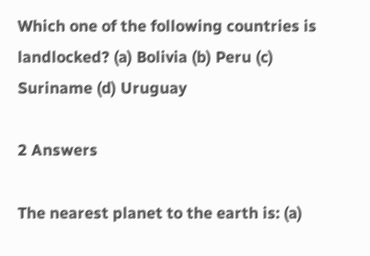Which one of the following countries is landlocked? (a) Bolivia (b) Peru (c) Suriname (d) Uruguay

2 Answers

The nearest planet to the earth is: (a)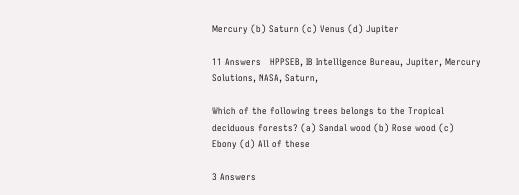Mercury (b) Saturn (c) Venus (d) Jupiter

11 Answers   HPPSEB, IB Intelligence Bureau, Jupiter, Mercury Solutions, NASA, Saturn,

Which of the following trees belongs to the Tropical deciduous forests? (a) Sandal wood (b) Rose wood (c) Ebony (d) All of these

3 Answers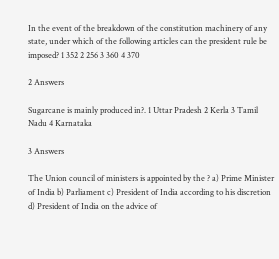In the event of the breakdown of the constitution machinery of any state, under which of the following articles can the president rule be imposed? 1 352 2 256 3 360 4 370

2 Answers

Sugarcane is mainly produced in?. 1 Uttar Pradesh 2 Kerla 3 Tamil Nadu 4 Karnataka

3 Answers

The Union council of ministers is appointed by the ? a) Prime Minister of India b) Parliament c) President of India according to his discretion d) President of India on the advice of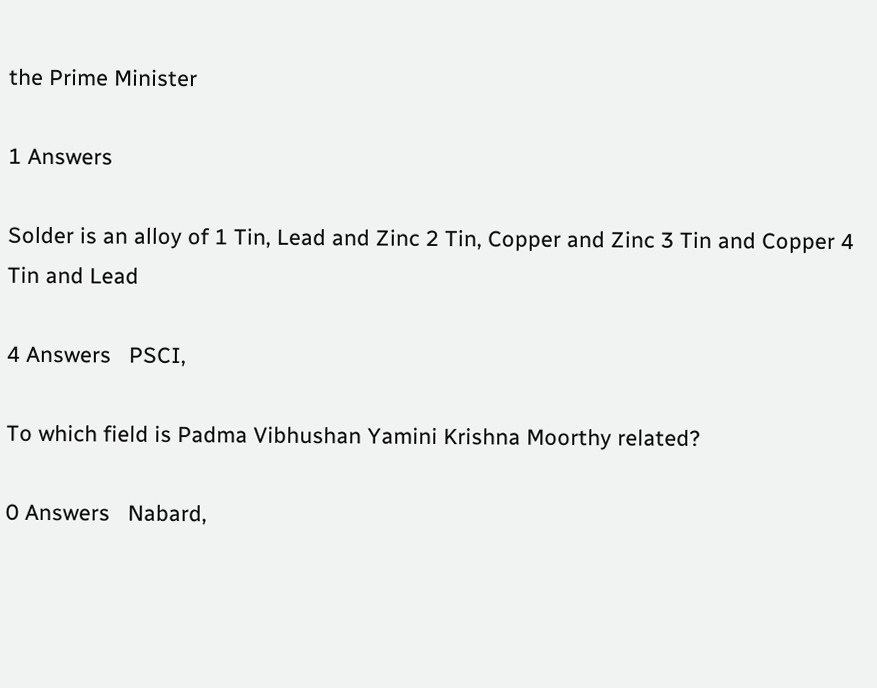the Prime Minister

1 Answers

Solder is an alloy of 1 Tin, Lead and Zinc 2 Tin, Copper and Zinc 3 Tin and Copper 4 Tin and Lead

4 Answers   PSCI,

To which field is Padma Vibhushan Yamini Krishna Moorthy related?

0 Answers   Nabard,